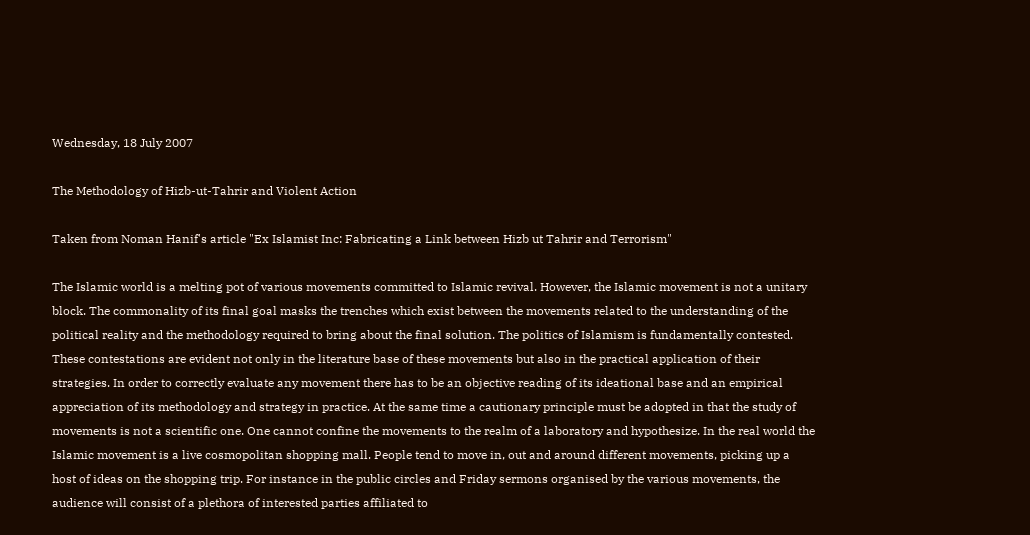Wednesday, 18 July 2007

The Methodology of Hizb-ut-Tahrir and Violent Action

Taken from Noman Hanif's article "Ex Islamist Inc: Fabricating a Link between Hizb ut Tahrir and Terrorism"

The Islamic world is a melting pot of various movements committed to Islamic revival. However, the Islamic movement is not a unitary block. The commonality of its final goal masks the trenches which exist between the movements related to the understanding of the political reality and the methodology required to bring about the final solution. The politics of Islamism is fundamentally contested. These contestations are evident not only in the literature base of these movements but also in the practical application of their strategies. In order to correctly evaluate any movement there has to be an objective reading of its ideational base and an empirical appreciation of its methodology and strategy in practice. At the same time a cautionary principle must be adopted in that the study of movements is not a scientific one. One cannot confine the movements to the realm of a laboratory and hypothesize. In the real world the Islamic movement is a live cosmopolitan shopping mall. People tend to move in, out and around different movements, picking up a host of ideas on the shopping trip. For instance in the public circles and Friday sermons organised by the various movements, the audience will consist of a plethora of interested parties affiliated to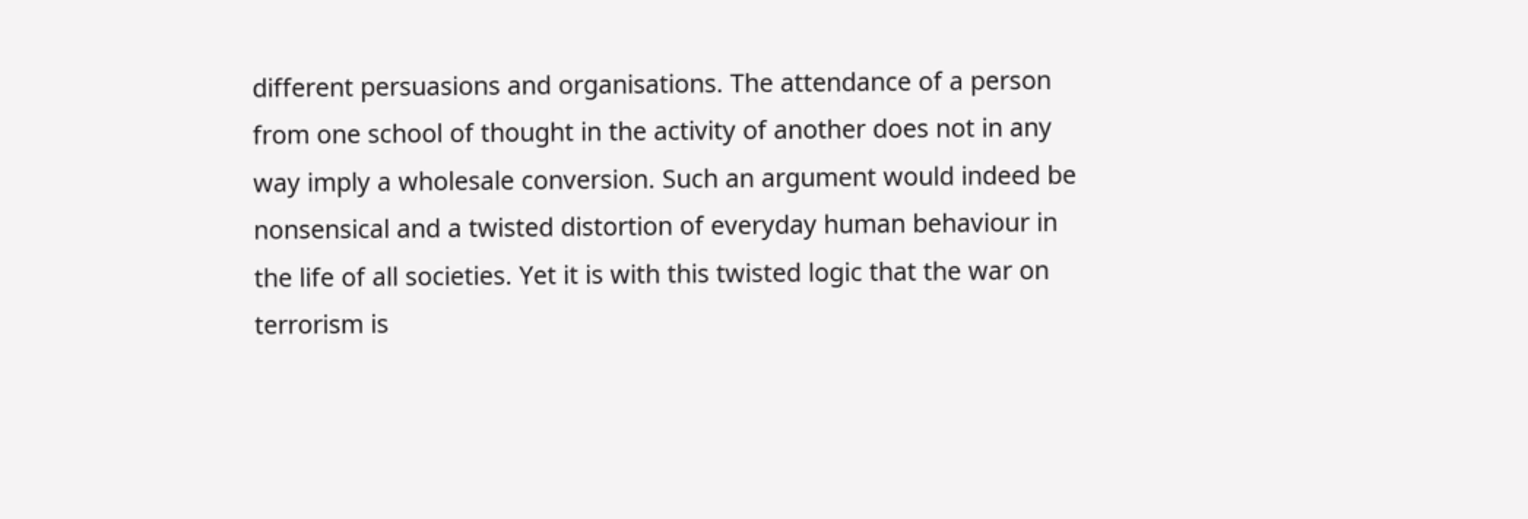different persuasions and organisations. The attendance of a person from one school of thought in the activity of another does not in any way imply a wholesale conversion. Such an argument would indeed be nonsensical and a twisted distortion of everyday human behaviour in the life of all societies. Yet it is with this twisted logic that the war on terrorism is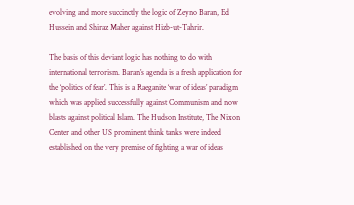evolving and more succinctly the logic of Zeyno Baran, Ed Hussein and Shiraz Maher against Hizb-ut-Tahrir.

The basis of this deviant logic has nothing to do with international terrorism. Baran’s agenda is a fresh application for the ‘politics of fear’. This is a Raeganite ‘war of ideas’ paradigm which was applied successfully against Communism and now blasts against political Islam. The Hudson Institute, The Nixon Center and other US prominent think tanks were indeed established on the very premise of fighting a war of ideas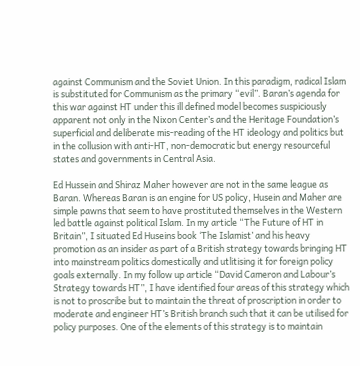against Communism and the Soviet Union. In this paradigm, radical Islam is substituted for Communism as the primary “evil”. Baran’s agenda for this war against HT under this ill defined model becomes suspiciously apparent not only in the Nixon Center’s and the Heritage Foundation’s superficial and deliberate mis-reading of the HT ideology and politics but in the collusion with anti-HT, non-democratic but energy resourceful states and governments in Central Asia.

Ed Hussein and Shiraz Maher however are not in the same league as Baran. Whereas Baran is an engine for US policy, Husein and Maher are simple pawns that seem to have prostituted themselves in the Western led battle against political Islam. In my article “The Future of HT in Britain”, I situated Ed Huseins book ‘The Islamist’ and his heavy promotion as an insider as part of a British strategy towards bringing HT into mainstream politics domestically and utlitising it for foreign policy goals externally. In my follow up article “David Cameron and Labour’s Strategy towards HT”, I have identified four areas of this strategy which is not to proscribe but to maintain the threat of proscription in order to moderate and engineer HT’s British branch such that it can be utilised for policy purposes. One of the elements of this strategy is to maintain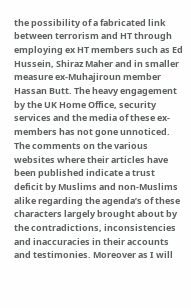the possibility of a fabricated link between terrorism and HT through employing ex HT members such as Ed Hussein, Shiraz Maher and in smaller measure ex-Muhajiroun member Hassan Butt. The heavy engagement by the UK Home Office, security services and the media of these ex-members has not gone unnoticed. The comments on the various websites where their articles have been published indicate a trust deficit by Muslims and non-Muslims alike regarding the agenda’s of these characters largely brought about by the contradictions, inconsistencies and inaccuracies in their accounts and testimonies. Moreover as I will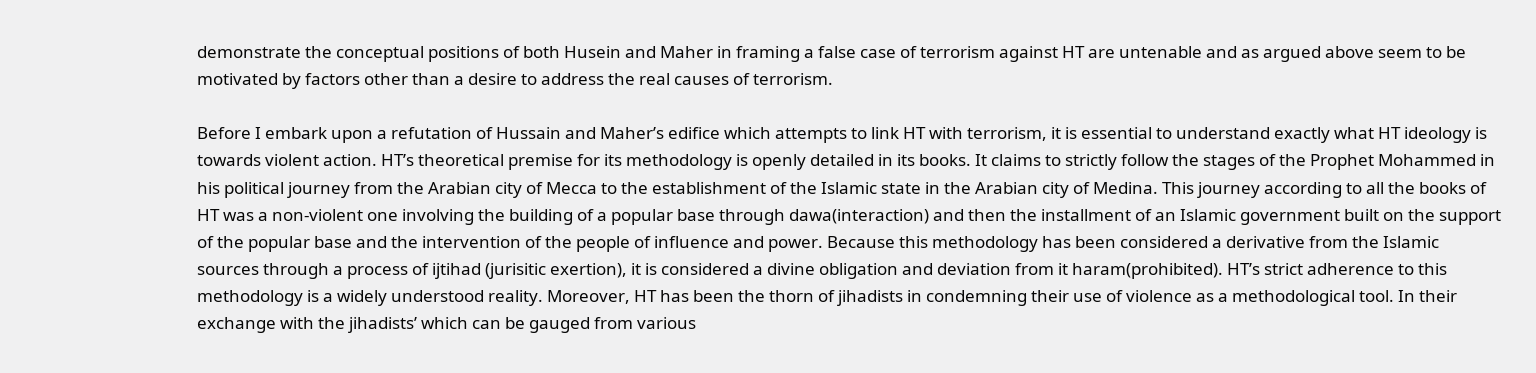demonstrate the conceptual positions of both Husein and Maher in framing a false case of terrorism against HT are untenable and as argued above seem to be motivated by factors other than a desire to address the real causes of terrorism.

Before I embark upon a refutation of Hussain and Maher’s edifice which attempts to link HT with terrorism, it is essential to understand exactly what HT ideology is towards violent action. HT’s theoretical premise for its methodology is openly detailed in its books. It claims to strictly follow the stages of the Prophet Mohammed in his political journey from the Arabian city of Mecca to the establishment of the Islamic state in the Arabian city of Medina. This journey according to all the books of HT was a non-violent one involving the building of a popular base through dawa(interaction) and then the installment of an Islamic government built on the support of the popular base and the intervention of the people of influence and power. Because this methodology has been considered a derivative from the Islamic sources through a process of ijtihad (jurisitic exertion), it is considered a divine obligation and deviation from it haram(prohibited). HT’s strict adherence to this methodology is a widely understood reality. Moreover, HT has been the thorn of jihadists in condemning their use of violence as a methodological tool. In their exchange with the jihadists’ which can be gauged from various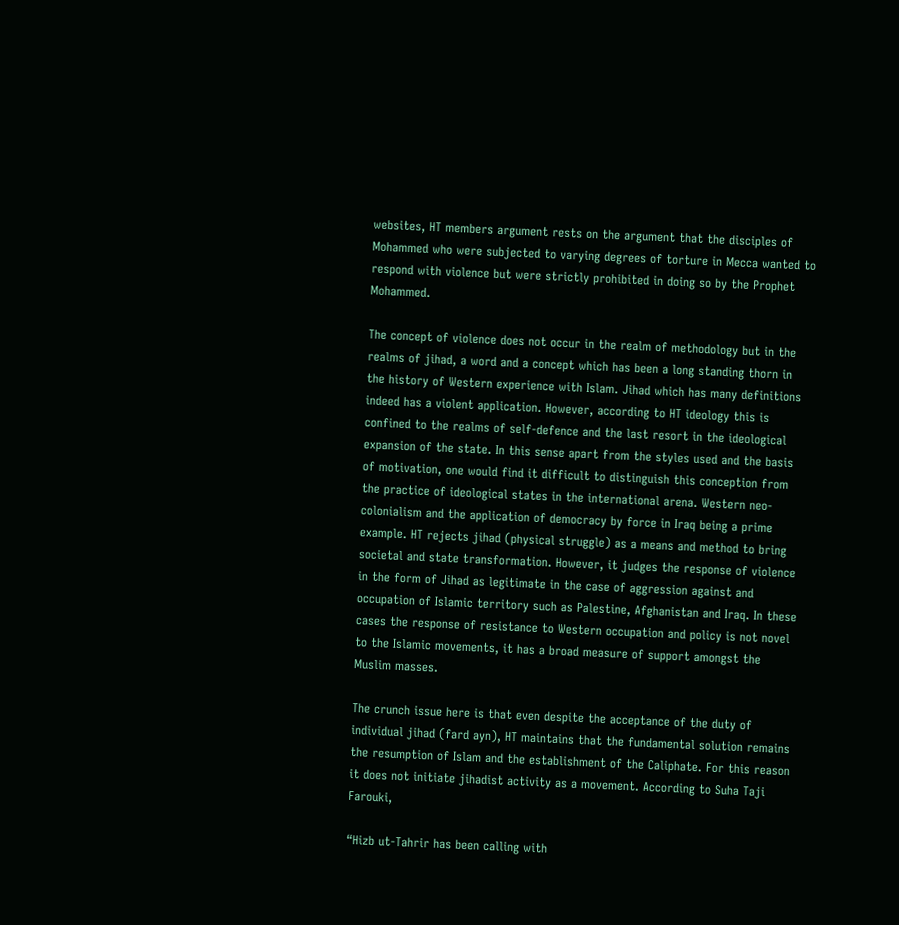websites, HT members argument rests on the argument that the disciples of Mohammed who were subjected to varying degrees of torture in Mecca wanted to respond with violence but were strictly prohibited in doing so by the Prophet Mohammed.

The concept of violence does not occur in the realm of methodology but in the realms of jihad, a word and a concept which has been a long standing thorn in the history of Western experience with Islam. Jihad which has many definitions indeed has a violent application. However, according to HT ideology this is confined to the realms of self-defence and the last resort in the ideological expansion of the state. In this sense apart from the styles used and the basis of motivation, one would find it difficult to distinguish this conception from the practice of ideological states in the international arena. Western neo-colonialism and the application of democracy by force in Iraq being a prime example. HT rejects jihad (physical struggle) as a means and method to bring societal and state transformation. However, it judges the response of violence in the form of Jihad as legitimate in the case of aggression against and occupation of Islamic territory such as Palestine, Afghanistan and Iraq. In these cases the response of resistance to Western occupation and policy is not novel to the Islamic movements, it has a broad measure of support amongst the Muslim masses.

The crunch issue here is that even despite the acceptance of the duty of individual jihad (fard ayn), HT maintains that the fundamental solution remains the resumption of Islam and the establishment of the Caliphate. For this reason it does not initiate jihadist activity as a movement. According to Suha Taji Farouki,

“Hizb ut-Tahrir has been calling with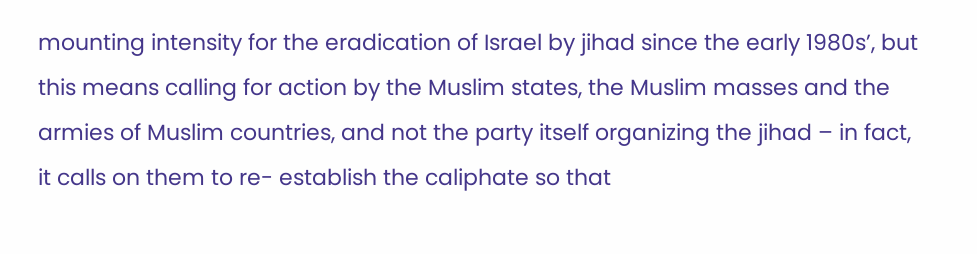mounting intensity for the eradication of Israel by jihad since the early 1980s’, but this means calling for action by the Muslim states, the Muslim masses and the armies of Muslim countries, and not the party itself organizing the jihad – in fact, it calls on them to re- establish the caliphate so that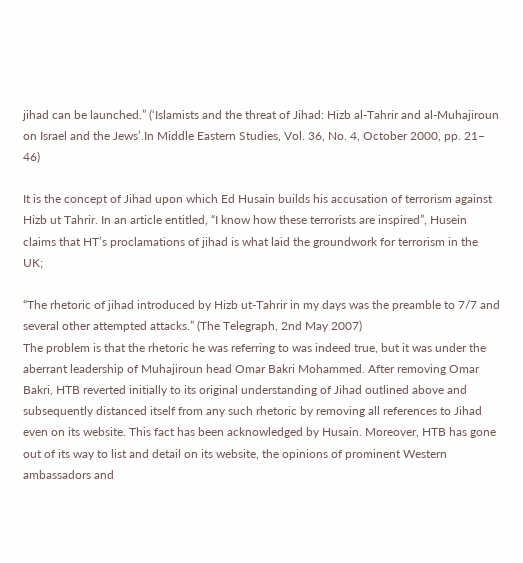jihad can be launched.” (‘Islamists and the threat of Jihad: Hizb al-Tahrir and al-Muhajiroun on Israel and the Jews’.In Middle Eastern Studies, Vol. 36, No. 4, October 2000, pp. 21– 46)

It is the concept of Jihad upon which Ed Husain builds his accusation of terrorism against Hizb ut Tahrir. In an article entitled, “I know how these terrorists are inspired”, Husein claims that HT’s proclamations of jihad is what laid the groundwork for terrorism in the UK;

“The rhetoric of jihad introduced by Hizb ut-Tahrir in my days was the preamble to 7/7 and several other attempted attacks.” (The Telegraph, 2nd May 2007)
The problem is that the rhetoric he was referring to was indeed true, but it was under the aberrant leadership of Muhajiroun head Omar Bakri Mohammed. After removing Omar Bakri, HTB reverted initially to its original understanding of Jihad outlined above and subsequently distanced itself from any such rhetoric by removing all references to Jihad even on its website. This fact has been acknowledged by Husain. Moreover, HTB has gone out of its way to list and detail on its website, the opinions of prominent Western ambassadors and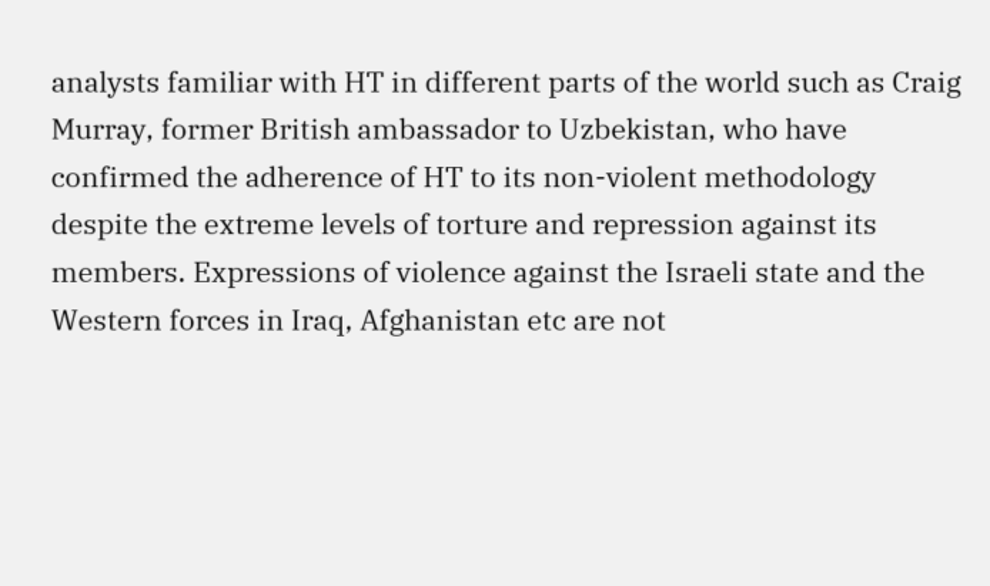analysts familiar with HT in different parts of the world such as Craig Murray, former British ambassador to Uzbekistan, who have confirmed the adherence of HT to its non-violent methodology despite the extreme levels of torture and repression against its members. Expressions of violence against the Israeli state and the Western forces in Iraq, Afghanistan etc are not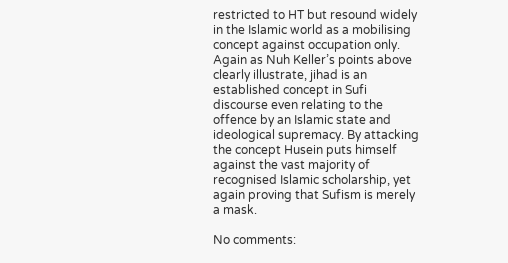restricted to HT but resound widely in the Islamic world as a mobilising concept against occupation only. Again as Nuh Keller’s points above clearly illustrate, jihad is an established concept in Sufi discourse even relating to the offence by an Islamic state and ideological supremacy. By attacking the concept Husein puts himself against the vast majority of recognised Islamic scholarship, yet again proving that Sufism is merely a mask.

No comments: